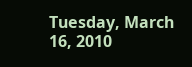Tuesday, March 16, 2010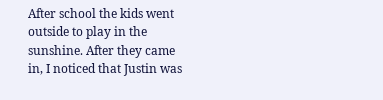After school the kids went outside to play in the sunshine. After they came in, I noticed that Justin was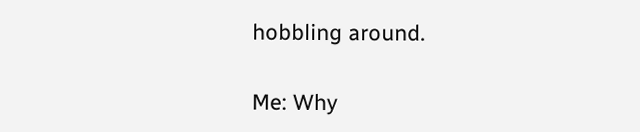hobbling around.

Me: Why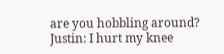are you hobbling around?
Justin: I hurt my knee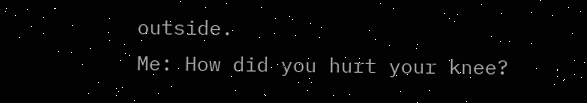outside.
Me: How did you hurt your knee?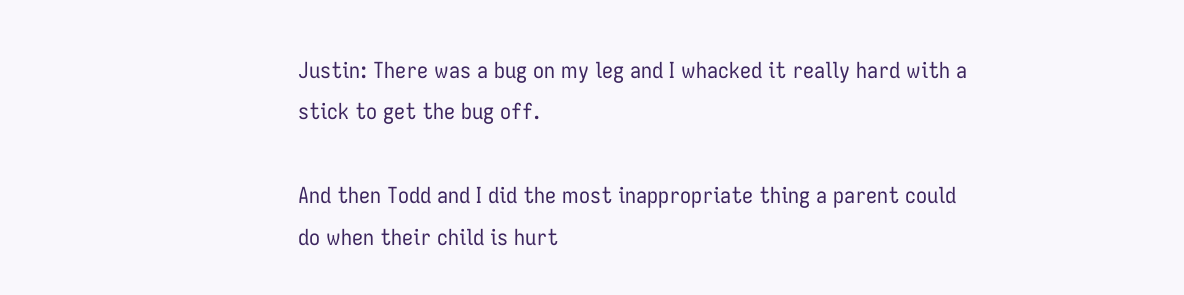Justin: There was a bug on my leg and I whacked it really hard with a stick to get the bug off.

And then Todd and I did the most inappropriate thing a parent could do when their child is hurt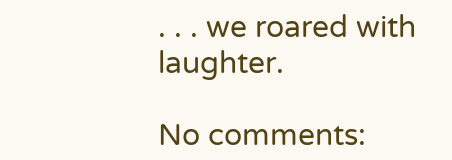. . . we roared with laughter.

No comments: